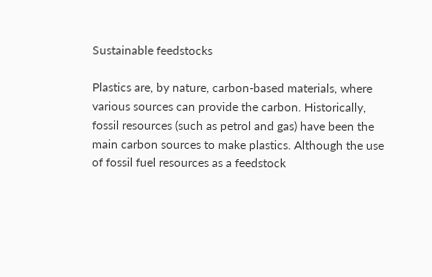Sustainable feedstocks

Plastics are, by nature, carbon-based materials, where various sources can provide the carbon. Historically, fossil resources (such as petrol and gas) have been the main carbon sources to make plastics. Although the use of fossil fuel resources as a feedstock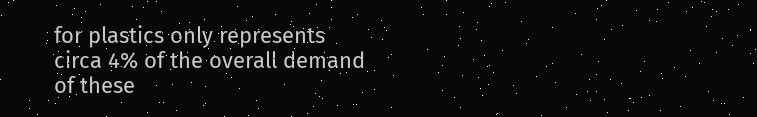for plastics only represents circa 4% of the overall demand of these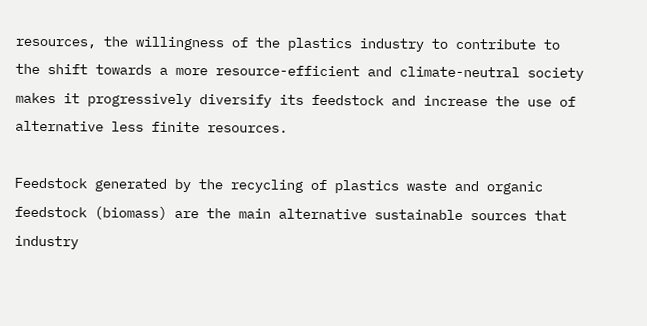resources, the willingness of the plastics industry to contribute to the shift towards a more resource-efficient and climate-neutral society makes it progressively diversify its feedstock and increase the use of alternative less finite resources.

Feedstock generated by the recycling of plastics waste and organic feedstock (biomass) are the main alternative sustainable sources that industry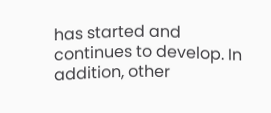has started and continues to develop. In addition, other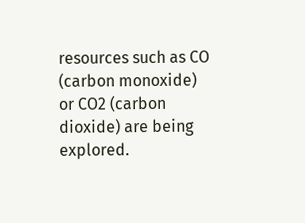resources such as CO (carbon monoxide) or CO2 (carbon dioxide) are being explored.